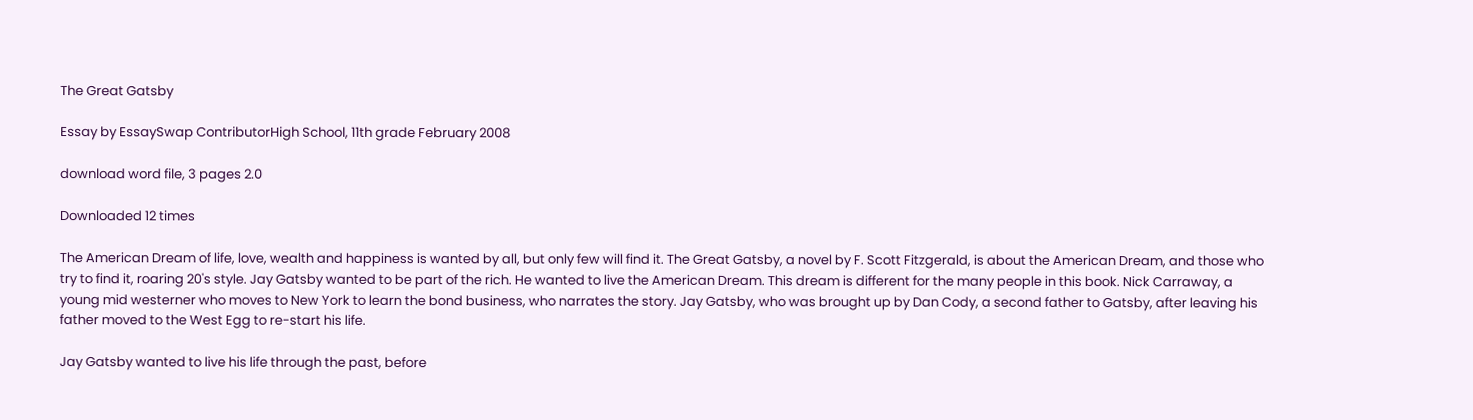The Great Gatsby

Essay by EssaySwap ContributorHigh School, 11th grade February 2008

download word file, 3 pages 2.0

Downloaded 12 times

The American Dream of life, love, wealth and happiness is wanted by all, but only few will find it. The Great Gatsby, a novel by F. Scott Fitzgerald, is about the American Dream, and those who try to find it, roaring 20's style. Jay Gatsby wanted to be part of the rich. He wanted to live the American Dream. This dream is different for the many people in this book. Nick Carraway, a young mid westerner who moves to New York to learn the bond business, who narrates the story. Jay Gatsby, who was brought up by Dan Cody, a second father to Gatsby, after leaving his father moved to the West Egg to re-start his life.

Jay Gatsby wanted to live his life through the past, before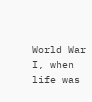World War I, when life was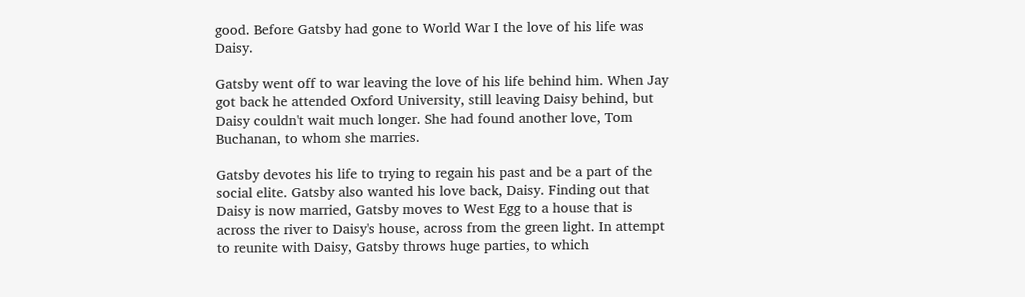good. Before Gatsby had gone to World War I the love of his life was Daisy.

Gatsby went off to war leaving the love of his life behind him. When Jay got back he attended Oxford University, still leaving Daisy behind, but Daisy couldn't wait much longer. She had found another love, Tom Buchanan, to whom she marries.

Gatsby devotes his life to trying to regain his past and be a part of the social elite. Gatsby also wanted his love back, Daisy. Finding out that Daisy is now married, Gatsby moves to West Egg to a house that is across the river to Daisy's house, across from the green light. In attempt to reunite with Daisy, Gatsby throws huge parties, to which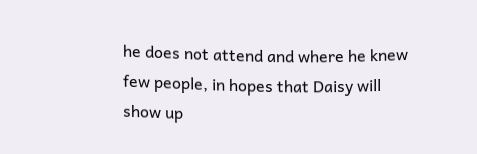he does not attend and where he knew few people, in hopes that Daisy will show up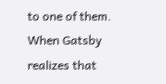to one of them. When Gatsby realizes that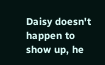Daisy doesn't happen to show up, he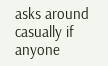asks around casually if anyone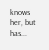knows her, but has...